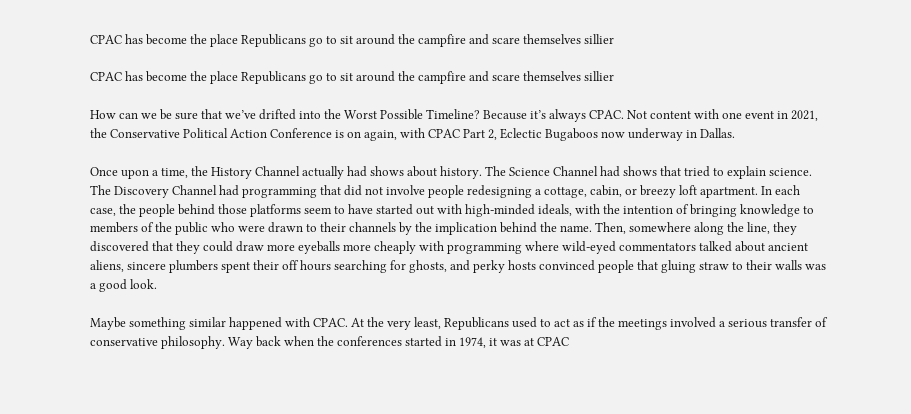CPAC has become the place Republicans go to sit around the campfire and scare themselves sillier

CPAC has become the place Republicans go to sit around the campfire and scare themselves sillier

How can we be sure that we’ve drifted into the Worst Possible Timeline? Because it’s always CPAC. Not content with one event in 2021, the Conservative Political Action Conference is on again, with CPAC Part 2, Eclectic Bugaboos now underway in Dallas.

Once upon a time, the History Channel actually had shows about history. The Science Channel had shows that tried to explain science. The Discovery Channel had programming that did not involve people redesigning a cottage, cabin, or breezy loft apartment. In each case, the people behind those platforms seem to have started out with high-minded ideals, with the intention of bringing knowledge to members of the public who were drawn to their channels by the implication behind the name. Then, somewhere along the line, they discovered that they could draw more eyeballs more cheaply with programming where wild-eyed commentators talked about ancient aliens, sincere plumbers spent their off hours searching for ghosts, and perky hosts convinced people that gluing straw to their walls was a good look.

Maybe something similar happened with CPAC. At the very least, Republicans used to act as if the meetings involved a serious transfer of conservative philosophy. Way back when the conferences started in 1974, it was at CPAC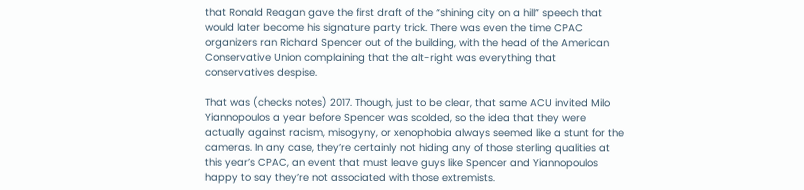that Ronald Reagan gave the first draft of the “shining city on a hill” speech that would later become his signature party trick. There was even the time CPAC organizers ran Richard Spencer out of the building, with the head of the American Conservative Union complaining that the alt-right was everything that conservatives despise.

That was (checks notes) 2017. Though, just to be clear, that same ACU invited Milo Yiannopoulos a year before Spencer was scolded, so the idea that they were actually against racism, misogyny, or xenophobia always seemed like a stunt for the cameras. In any case, they’re certainly not hiding any of those sterling qualities at this year’s CPAC, an event that must leave guys like Spencer and Yiannopoulos happy to say they’re not associated with those extremists.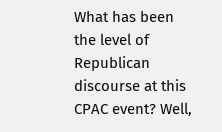What has been the level of Republican discourse at this CPAC event? Well,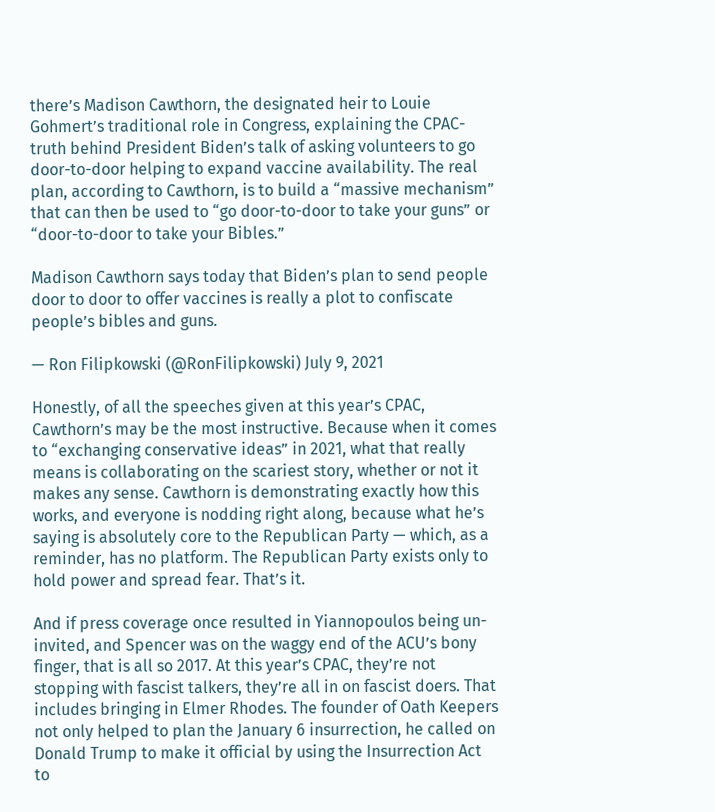there’s Madison Cawthorn, the designated heir to Louie Gohmert’s traditional role in Congress, explaining the CPAC-truth behind President Biden’s talk of asking volunteers to go door-to-door helping to expand vaccine availability. The real plan, according to Cawthorn, is to build a “massive mechanism” that can then be used to “go door-to-door to take your guns” or “door-to-door to take your Bibles.”

Madison Cawthorn says today that Biden’s plan to send people door to door to offer vaccines is really a plot to confiscate people’s bibles and guns.

— Ron Filipkowski (@RonFilipkowski) July 9, 2021

Honestly, of all the speeches given at this year’s CPAC, Cawthorn’s may be the most instructive. Because when it comes to “exchanging conservative ideas” in 2021, what that really means is collaborating on the scariest story, whether or not it makes any sense. Cawthorn is demonstrating exactly how this works, and everyone is nodding right along, because what he’s saying is absolutely core to the Republican Party — which, as a reminder, has no platform. The Republican Party exists only to hold power and spread fear. That’s it.

And if press coverage once resulted in Yiannopoulos being un-invited, and Spencer was on the waggy end of the ACU’s bony finger, that is all so 2017. At this year’s CPAC, they’re not stopping with fascist talkers, they’re all in on fascist doers. That includes bringing in Elmer Rhodes. The founder of Oath Keepers not only helped to plan the January 6 insurrection, he called on Donald Trump to make it official by using the Insurrection Act to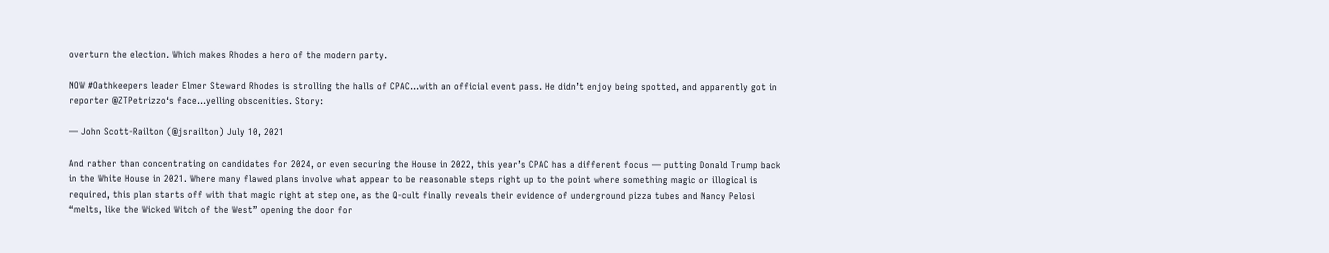overturn the election. Which makes Rhodes a hero of the modern party.

NOW #Oathkeepers leader Elmer Steward Rhodes is strolling the halls of CPAC…with an official event pass. He didn’t enjoy being spotted, and apparently got in reporter @ZTPetrizzo‘s face…yelling obscenities. Story:

— John Scott-Railton (@jsrailton) July 10, 2021

And rather than concentrating on candidates for 2024, or even securing the House in 2022, this year’s CPAC has a different focus — putting Donald Trump back in the White House in 2021. Where many flawed plans involve what appear to be reasonable steps right up to the point where something magic or illogical is required, this plan starts off with that magic right at step one, as the Q-cult finally reveals their evidence of underground pizza tubes and Nancy Pelosi “melts, like the Wicked Witch of the West” opening the door for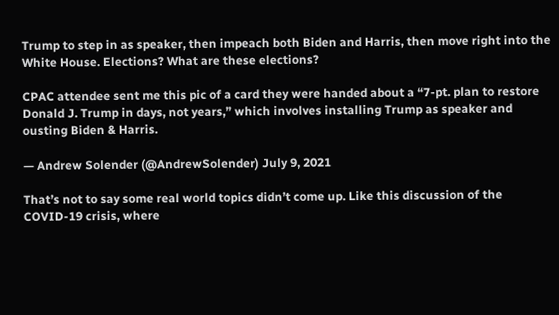Trump to step in as speaker, then impeach both Biden and Harris, then move right into the White House. Elections? What are these elections?

CPAC attendee sent me this pic of a card they were handed about a “7-pt. plan to restore Donald J. Trump in days, not years,” which involves installing Trump as speaker and ousting Biden & Harris.

— Andrew Solender (@AndrewSolender) July 9, 2021

That’s not to say some real world topics didn’t come up. Like this discussion of the COVID-19 crisis, where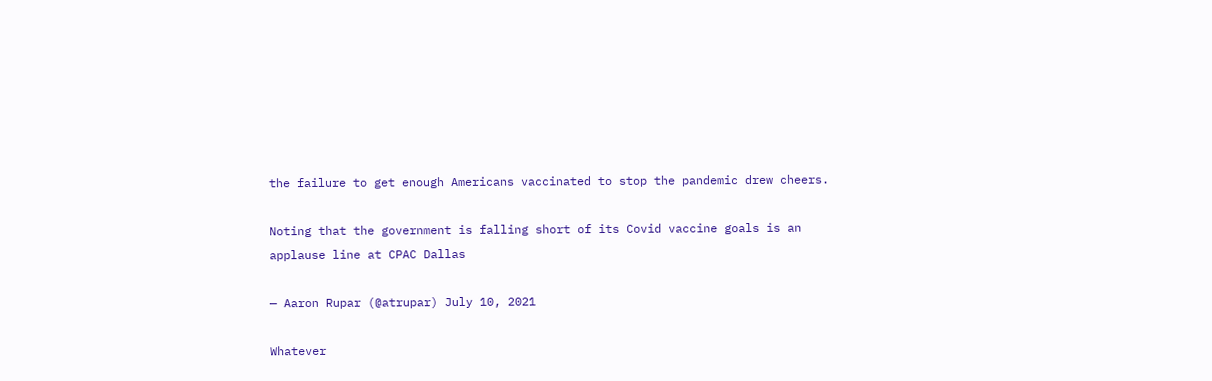the failure to get enough Americans vaccinated to stop the pandemic drew cheers.

Noting that the government is falling short of its Covid vaccine goals is an applause line at CPAC Dallas

— Aaron Rupar (@atrupar) July 10, 2021

Whatever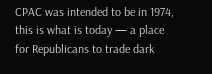CPAC was intended to be in 1974, this is what is today — a place for Republicans to trade dark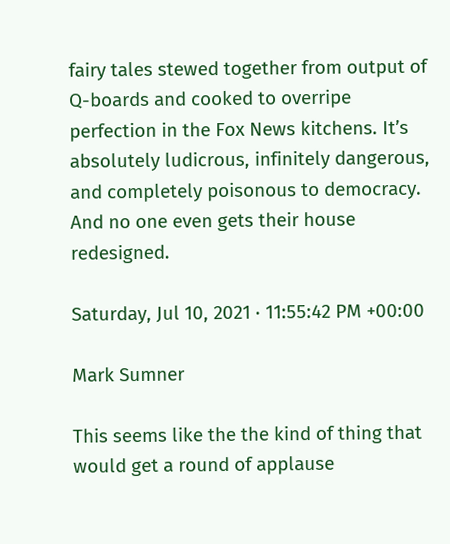fairy tales stewed together from output of Q-boards and cooked to overripe perfection in the Fox News kitchens. It’s absolutely ludicrous, infinitely dangerous, and completely poisonous to democracy. And no one even gets their house redesigned.

Saturday, Jul 10, 2021 · 11:55:42 PM +00:00

Mark Sumner

This seems like the the kind of thing that would get a round of applause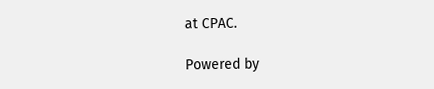at CPAC.

Powered by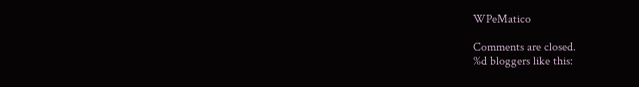WPeMatico

Comments are closed.
%d bloggers like this: